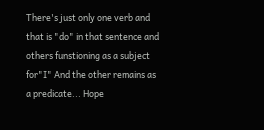There's just only one verb and that is "do" in that sentence and others funstioning as a subject for"I" And the other remains as a predicate... Hope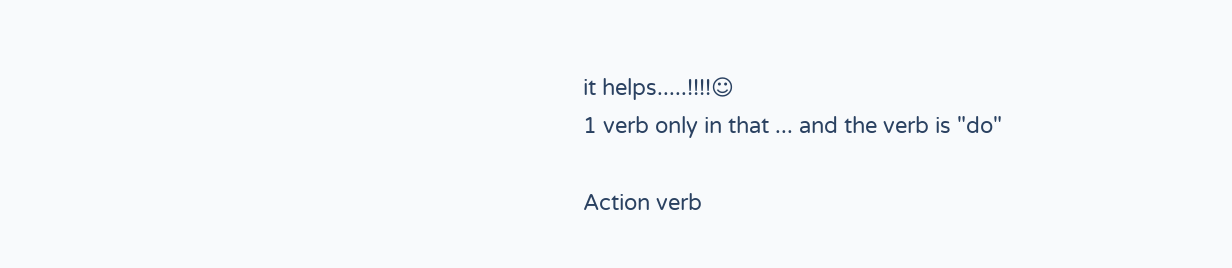it helps.....!!!!☺
1 verb only in that ... and the verb is "do"

Action verb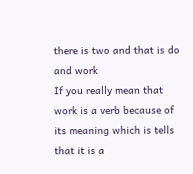there is two and that is do and work
If you really mean that work is a verb because of its meaning which is tells that it is a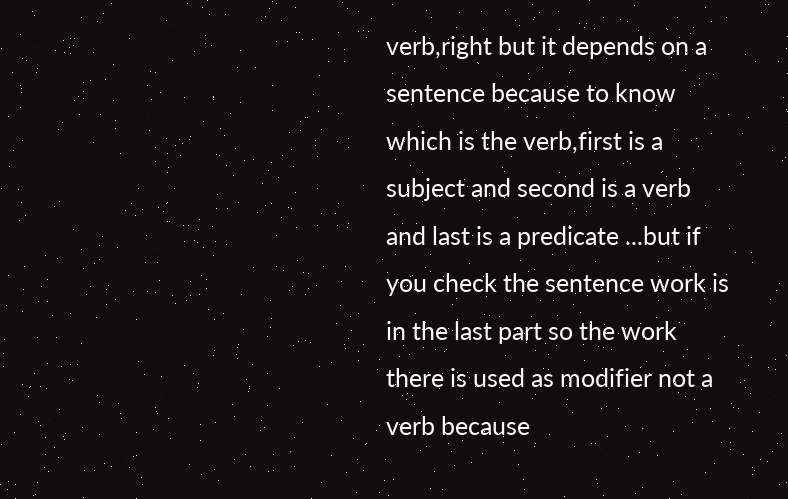verb,right but it depends on a sentence because to know which is the verb,first is a subject and second is a verb and last is a predicate ...but if you check the sentence work is in the last part so the work there is used as modifier not a verb because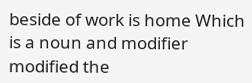beside of work is home Which is a noun and modifier modified the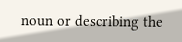noun or describing the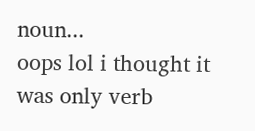noun...
oops lol i thought it was only verb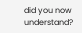did you now understand?